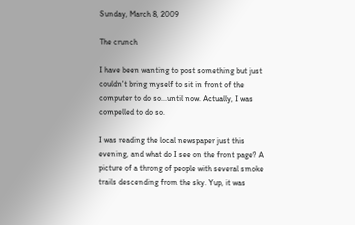Sunday, March 8, 2009

The crunch

I have been wanting to post something but just couldn't bring myself to sit in front of the computer to do so...until now. Actually, I was compelled to do so.

I was reading the local newspaper just this evening, and what do I see on the front page? A picture of a throng of people with several smoke trails descending from the sky. Yup, it was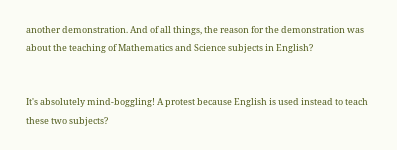another demonstration. And of all things, the reason for the demonstration was about the teaching of Mathematics and Science subjects in English?


It's absolutely mind-boggling! A protest because English is used instead to teach these two subjects?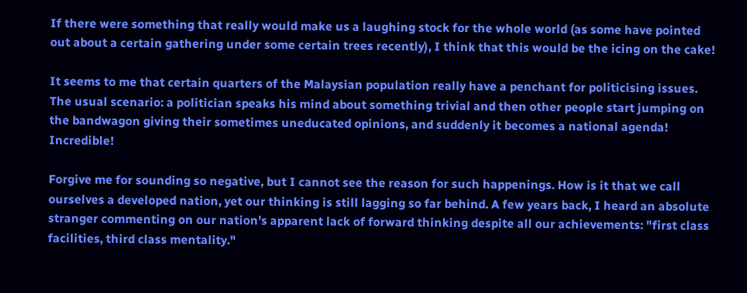If there were something that really would make us a laughing stock for the whole world (as some have pointed out about a certain gathering under some certain trees recently), I think that this would be the icing on the cake!

It seems to me that certain quarters of the Malaysian population really have a penchant for politicising issues. The usual scenario: a politician speaks his mind about something trivial and then other people start jumping on the bandwagon giving their sometimes uneducated opinions, and suddenly it becomes a national agenda! Incredible!

Forgive me for sounding so negative, but I cannot see the reason for such happenings. How is it that we call ourselves a developed nation, yet our thinking is still lagging so far behind. A few years back, I heard an absolute stranger commenting on our nation's apparent lack of forward thinking despite all our achievements: "first class facilities, third class mentality."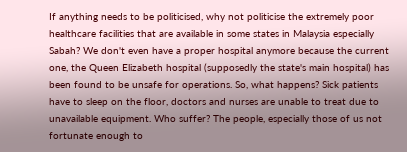If anything needs to be politicised, why not politicise the extremely poor healthcare facilities that are available in some states in Malaysia especially Sabah? We don't even have a proper hospital anymore because the current one, the Queen Elizabeth hospital (supposedly the state's main hospital) has been found to be unsafe for operations. So, what happens? Sick patients have to sleep on the floor, doctors and nurses are unable to treat due to unavailable equipment. Who suffer? The people, especially those of us not fortunate enough to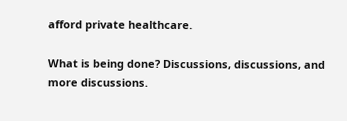afford private healthcare.

What is being done? Discussions, discussions, and more discussions.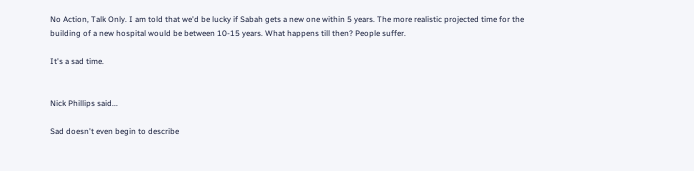No Action, Talk Only. I am told that we'd be lucky if Sabah gets a new one within 5 years. The more realistic projected time for the building of a new hospital would be between 10-15 years. What happens till then? People suffer.

It's a sad time.


Nick Phillips said...

Sad doesn't even begin to describe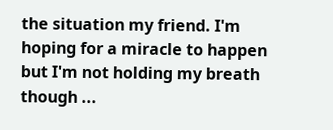the situation my friend. I'm hoping for a miracle to happen but I'm not holding my breath though ...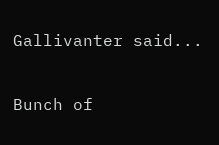Gallivanter said...

Bunch of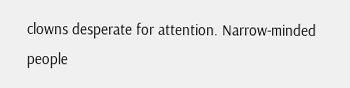clowns desperate for attention. Narrow-minded people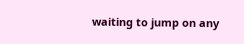waiting to jump on any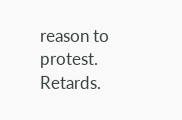reason to protest. Retards.